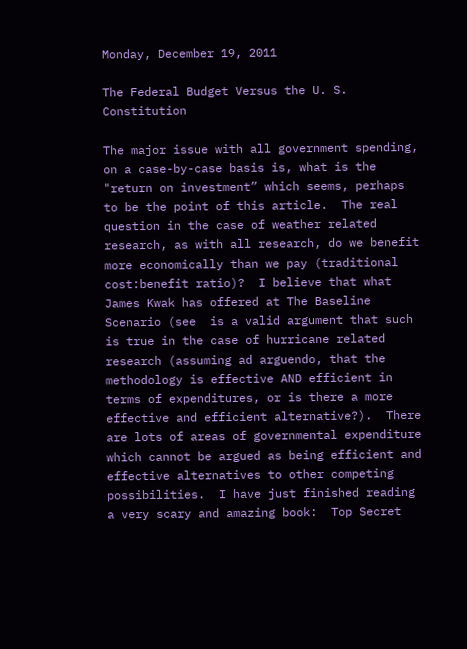Monday, December 19, 2011

The Federal Budget Versus the U. S. Constitution

The major issue with all government spending, on a case-by-case basis is, what is the "return on investment” which seems, perhaps to be the point of this article.  The real question in the case of weather related research, as with all research, do we benefit more economically than we pay (traditional cost:benefit ratio)?  I believe that what James Kwak has offered at The Baseline Scenario (see  is a valid argument that such is true in the case of hurricane related research (assuming ad arguendo, that the methodology is effective AND efficient in terms of expenditures, or is there a more effective and efficient alternative?).  There are lots of areas of governmental expenditure which cannot be argued as being efficient and effective alternatives to other competing possibilities.  I have just finished reading a very scary and amazing book:  Top Secret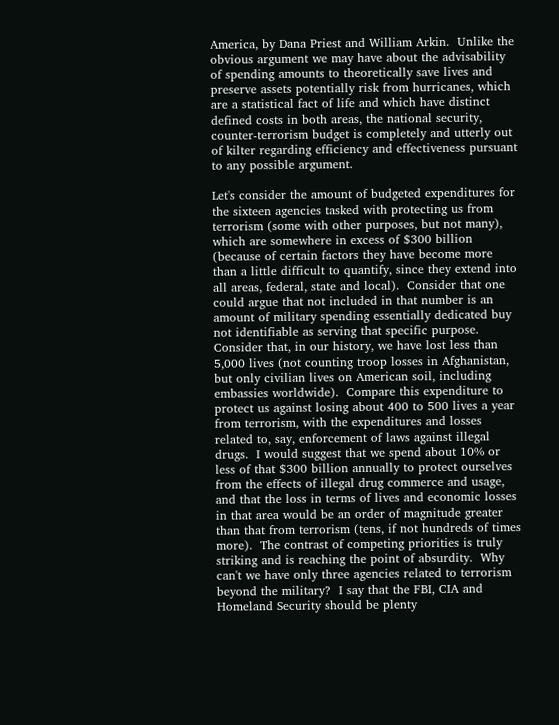America, by Dana Priest and William Arkin.  Unlike the obvious argument we may have about the advisability of spending amounts to theoretically save lives and preserve assets potentially risk from hurricanes, which are a statistical fact of life and which have distinct defined costs in both areas, the national security, counter-terrorism budget is completely and utterly out of kilter regarding efficiency and effectiveness pursuant to any possible argument.

Let's consider the amount of budgeted expenditures for the sixteen agencies tasked with protecting us from terrorism (some with other purposes, but not many), which are somewhere in excess of $300 billion (because of certain factors they have become more than a little difficult to quantify, since they extend into all areas, federal, state and local).  Consider that one could argue that not included in that number is an amount of military spending essentially dedicated buy not identifiable as serving that specific purpose.  Consider that, in our history, we have lost less than 5,000 lives (not counting troop losses in Afghanistan, but only civilian lives on American soil, including embassies worldwide).  Compare this expenditure to protect us against losing about 400 to 500 lives a year from terrorism, with the expenditures and losses related to, say, enforcement of laws against illegal drugs.  I would suggest that we spend about 10% or less of that $300 billion annually to protect ourselves from the effects of illegal drug commerce and usage, and that the loss in terms of lives and economic losses in that area would be an order of magnitude greater than that from terrorism (tens, if not hundreds of times more).  The contrast of competing priorities is truly striking and is reaching the point of absurdity.  Why can't we have only three agencies related to terrorism beyond the military?  I say that the FBI, CIA and Homeland Security should be plenty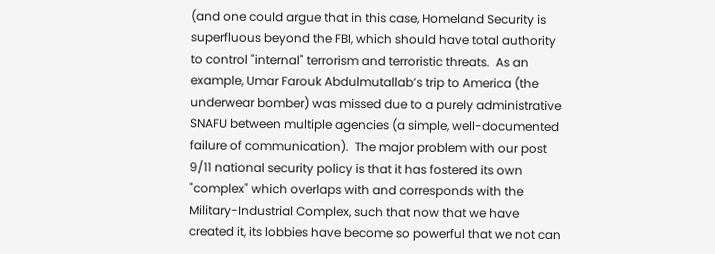(and one could argue that in this case, Homeland Security is superfluous beyond the FBI, which should have total authority to control "internal" terrorism and terroristic threats.  As an example, Umar Farouk Abdulmutallab’s trip to America (the underwear bomber) was missed due to a purely administrative SNAFU between multiple agencies (a simple, well-documented failure of communication).  The major problem with our post 9/11 national security policy is that it has fostered its own "complex" which overlaps with and corresponds with the Military-Industrial Complex, such that now that we have created it, its lobbies have become so powerful that we not can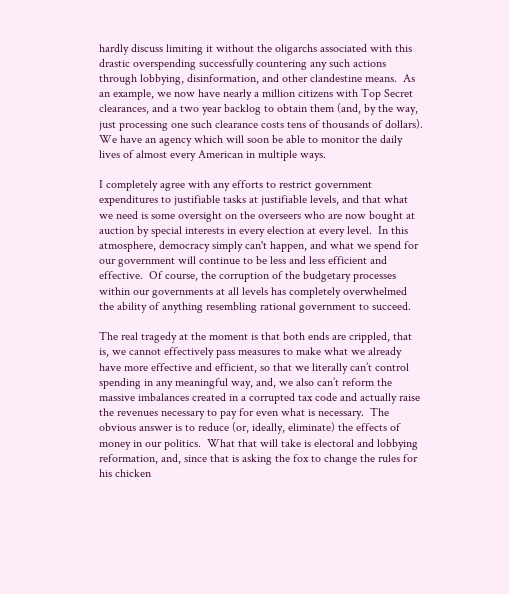hardly discuss limiting it without the oligarchs associated with this drastic overspending successfully countering any such actions through lobbying, disinformation, and other clandestine means.  As an example, we now have nearly a million citizens with Top Secret clearances, and a two year backlog to obtain them (and, by the way, just processing one such clearance costs tens of thousands of dollars).  We have an agency which will soon be able to monitor the daily lives of almost every American in multiple ways.

I completely agree with any efforts to restrict government expenditures to justifiable tasks at justifiable levels, and that what we need is some oversight on the overseers who are now bought at auction by special interests in every election at every level.  In this atmosphere, democracy simply can't happen, and what we spend for our government will continue to be less and less efficient and effective.  Of course, the corruption of the budgetary processes within our governments at all levels has completely overwhelmed the ability of anything resembling rational government to succeed.

The real tragedy at the moment is that both ends are crippled, that is, we cannot effectively pass measures to make what we already have more effective and efficient, so that we literally can’t control spending in any meaningful way, and, we also can’t reform the massive imbalances created in a corrupted tax code and actually raise the revenues necessary to pay for even what is necessary.  The obvious answer is to reduce (or, ideally, eliminate) the effects of money in our politics.  What that will take is electoral and lobbying reformation, and, since that is asking the fox to change the rules for his chicken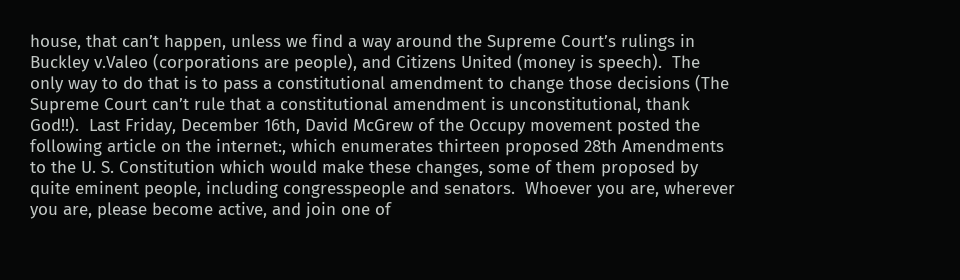house, that can’t happen, unless we find a way around the Supreme Court’s rulings in Buckley v.Valeo (corporations are people), and Citizens United (money is speech).  The only way to do that is to pass a constitutional amendment to change those decisions (The Supreme Court can’t rule that a constitutional amendment is unconstitutional, thank God!!).  Last Friday, December 16th, David McGrew of the Occupy movement posted the following article on the internet:, which enumerates thirteen proposed 28th Amendments to the U. S. Constitution which would make these changes, some of them proposed by quite eminent people, including congresspeople and senators.  Whoever you are, wherever you are, please become active, and join one of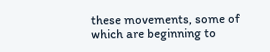these movements, some of which are beginning to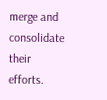merge and consolidate their efforts.